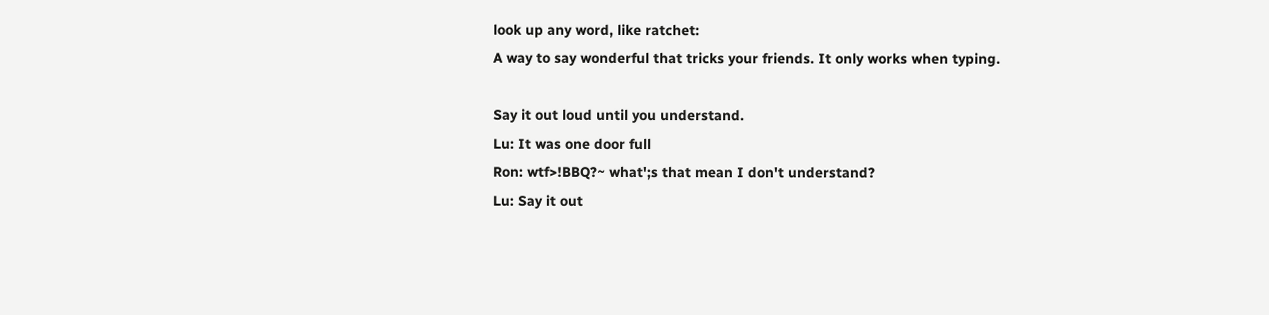look up any word, like ratchet:
A way to say wonderful that tricks your friends. It only works when typing.

Say it out loud until you understand.
Lu: It was one door full
Ron: wtf>!BBQ?~ what';s that mean I don't understand?
Lu: Say it out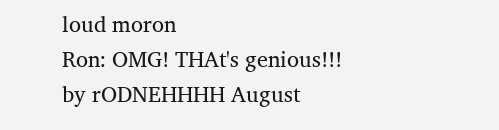loud moron
Ron: OMG! THAt's genious!!!
by rODNEHHHH August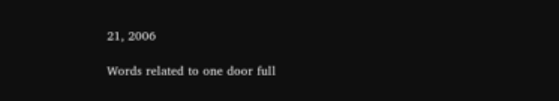21, 2006

Words related to one door full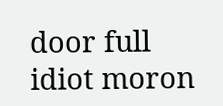door full idiot moron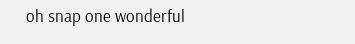oh snap one wonderful